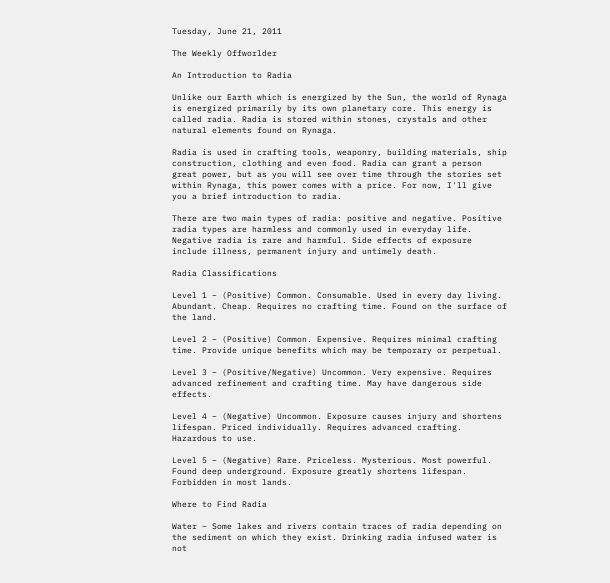Tuesday, June 21, 2011

The Weekly Offworlder

An Introduction to Radia

Unlike our Earth which is energized by the Sun, the world of Rynaga is energized primarily by its own planetary core. This energy is called radia. Radia is stored within stones, crystals and other natural elements found on Rynaga.

Radia is used in crafting tools, weaponry, building materials, ship construction, clothing and even food. Radia can grant a person great power, but as you will see over time through the stories set within Rynaga, this power comes with a price. For now, I'll give you a brief introduction to radia.

There are two main types of radia: positive and negative. Positive radia types are harmless and commonly used in everyday life. Negative radia is rare and harmful. Side effects of exposure include illness, permanent injury and untimely death.

Radia Classifications

Level 1 – (Positive) Common. Consumable. Used in every day living. Abundant. Cheap. Requires no crafting time. Found on the surface of the land.

Level 2 – (Positive) Common. Expensive. Requires minimal crafting time. Provide unique benefits which may be temporary or perpetual.

Level 3 – (Positive/Negative) Uncommon. Very expensive. Requires advanced refinement and crafting time. May have dangerous side effects.

Level 4 – (Negative) Uncommon. Exposure causes injury and shortens lifespan. Priced individually. Requires advanced crafting. Hazardous to use.

Level 5 – (Negative) Rare. Priceless. Mysterious. Most powerful. Found deep underground. Exposure greatly shortens lifespan. Forbidden in most lands.

Where to Find Radia

Water – Some lakes and rivers contain traces of radia depending on the sediment on which they exist. Drinking radia infused water is not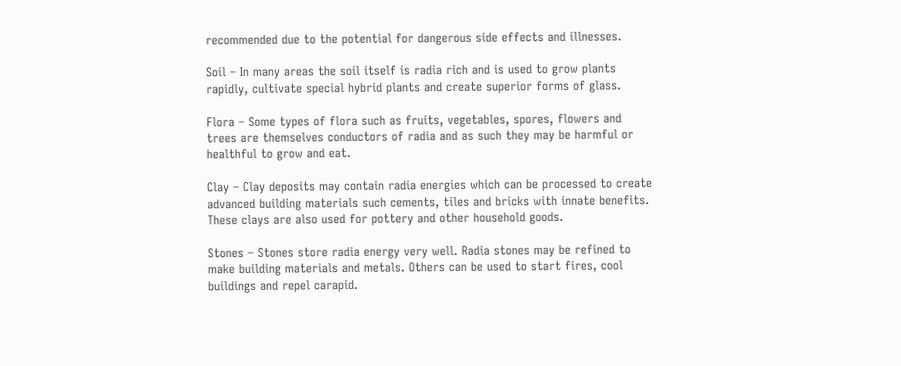recommended due to the potential for dangerous side effects and illnesses.

Soil – In many areas the soil itself is radia rich and is used to grow plants rapidly, cultivate special hybrid plants and create superior forms of glass.

Flora – Some types of flora such as fruits, vegetables, spores, flowers and trees are themselves conductors of radia and as such they may be harmful or healthful to grow and eat.

Clay – Clay deposits may contain radia energies which can be processed to create advanced building materials such cements, tiles and bricks with innate benefits. These clays are also used for pottery and other household goods.

Stones – Stones store radia energy very well. Radia stones may be refined to make building materials and metals. Others can be used to start fires, cool buildings and repel carapid.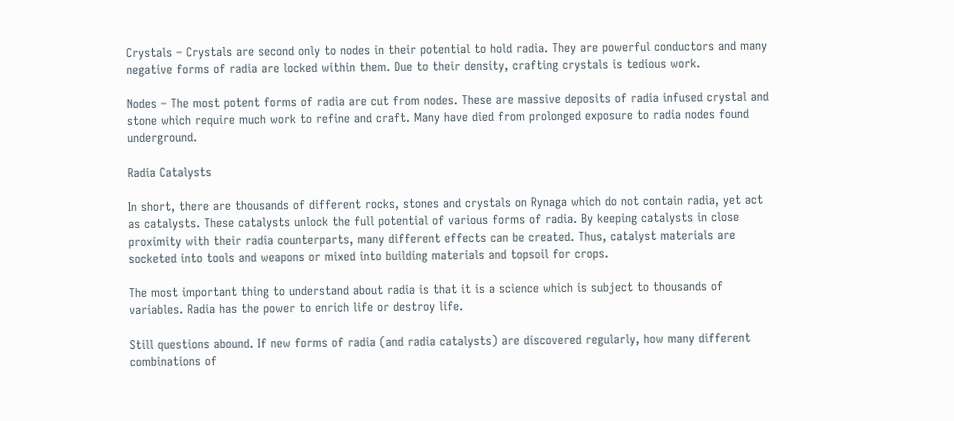Crystals – Crystals are second only to nodes in their potential to hold radia. They are powerful conductors and many negative forms of radia are locked within them. Due to their density, crafting crystals is tedious work.

Nodes – The most potent forms of radia are cut from nodes. These are massive deposits of radia infused crystal and stone which require much work to refine and craft. Many have died from prolonged exposure to radia nodes found underground.

Radia Catalysts

In short, there are thousands of different rocks, stones and crystals on Rynaga which do not contain radia, yet act as catalysts. These catalysts unlock the full potential of various forms of radia. By keeping catalysts in close proximity with their radia counterparts, many different effects can be created. Thus, catalyst materials are socketed into tools and weapons or mixed into building materials and topsoil for crops.

The most important thing to understand about radia is that it is a science which is subject to thousands of variables. Radia has the power to enrich life or destroy life.

Still questions abound. If new forms of radia (and radia catalysts) are discovered regularly, how many different combinations of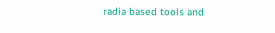radia based tools and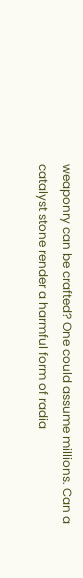weaponry can be crafted? One could assume millions. Can a catalyst stone render a harmful form of radia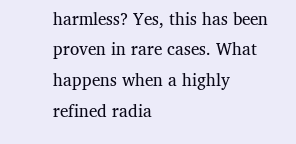harmless? Yes, this has been proven in rare cases. What happens when a highly refined radia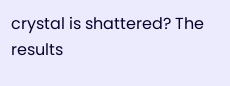crystal is shattered? The results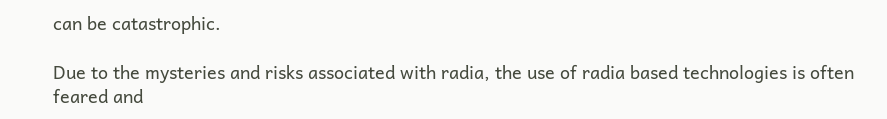can be catastrophic.

Due to the mysteries and risks associated with radia, the use of radia based technologies is often feared and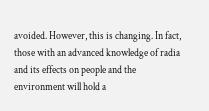avoided. However, this is changing. In fact, those with an advanced knowledge of radia and its effects on people and the environment will hold a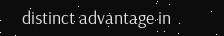distinct advantage in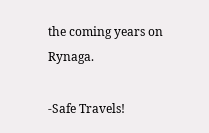the coming years on Rynaga.

-Safe Travels!